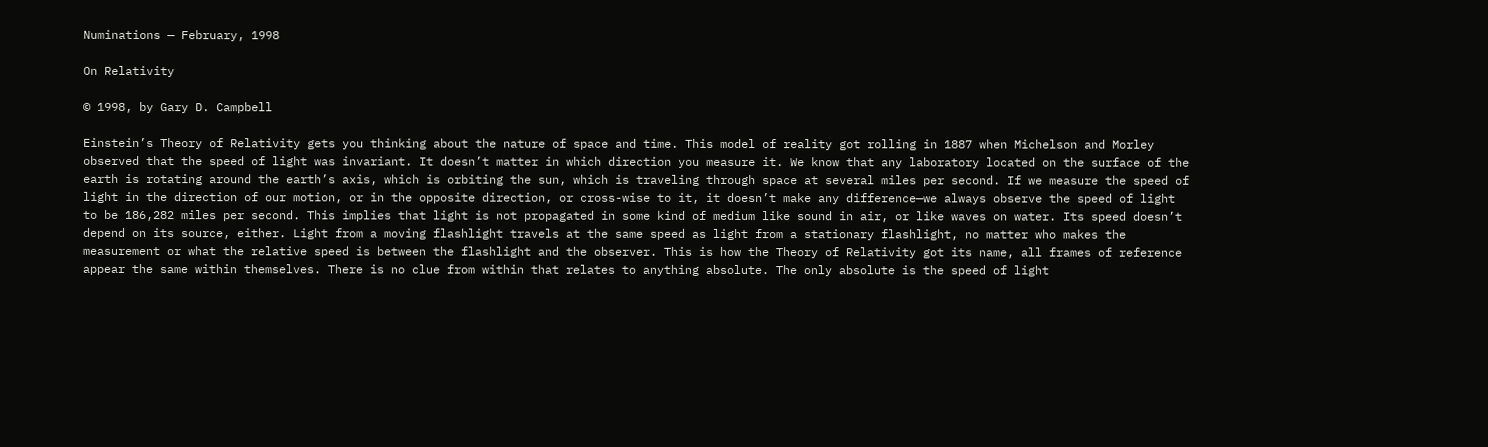Numinations — February, 1998

On Relativity

© 1998, by Gary D. Campbell

Einstein’s Theory of Relativity gets you thinking about the nature of space and time. This model of reality got rolling in 1887 when Michelson and Morley observed that the speed of light was invariant. It doesn’t matter in which direction you measure it. We know that any laboratory located on the surface of the earth is rotating around the earth’s axis, which is orbiting the sun, which is traveling through space at several miles per second. If we measure the speed of light in the direction of our motion, or in the opposite direction, or cross-wise to it, it doesn’t make any difference—we always observe the speed of light to be 186,282 miles per second. This implies that light is not propagated in some kind of medium like sound in air, or like waves on water. Its speed doesn’t depend on its source, either. Light from a moving flashlight travels at the same speed as light from a stationary flashlight, no matter who makes the measurement or what the relative speed is between the flashlight and the observer. This is how the Theory of Relativity got its name, all frames of reference appear the same within themselves. There is no clue from within that relates to anything absolute. The only absolute is the speed of light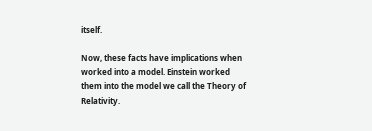itself.

Now, these facts have implications when worked into a model. Einstein worked them into the model we call the Theory of Relativity.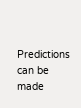Predictions can be made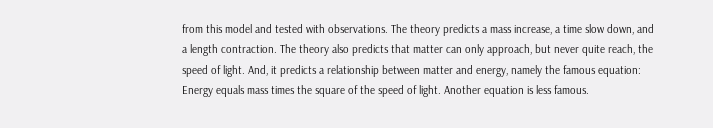from this model and tested with observations. The theory predicts a mass increase, a time slow down, and a length contraction. The theory also predicts that matter can only approach, but never quite reach, the speed of light. And, it predicts a relationship between matter and energy, namely the famous equation: Energy equals mass times the square of the speed of light. Another equation is less famous.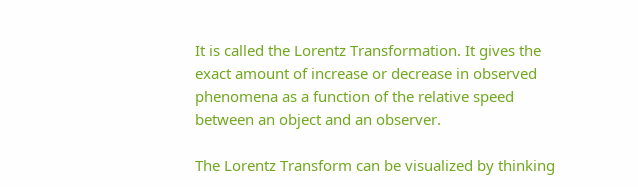It is called the Lorentz Transformation. It gives the exact amount of increase or decrease in observed phenomena as a function of the relative speed between an object and an observer.

The Lorentz Transform can be visualized by thinking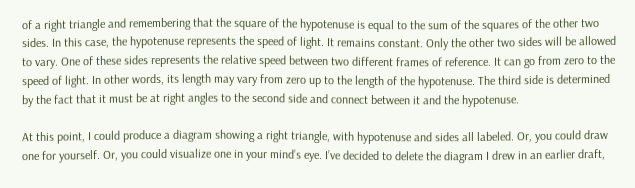of a right triangle and remembering that the square of the hypotenuse is equal to the sum of the squares of the other two sides. In this case, the hypotenuse represents the speed of light. It remains constant. Only the other two sides will be allowed to vary. One of these sides represents the relative speed between two different frames of reference. It can go from zero to the speed of light. In other words, its length may vary from zero up to the length of the hypotenuse. The third side is determined by the fact that it must be at right angles to the second side and connect between it and the hypotenuse.

At this point, I could produce a diagram showing a right triangle, with hypotenuse and sides all labeled. Or, you could draw one for yourself. Or, you could visualize one in your mind’s eye. I’ve decided to delete the diagram I drew in an earlier draft,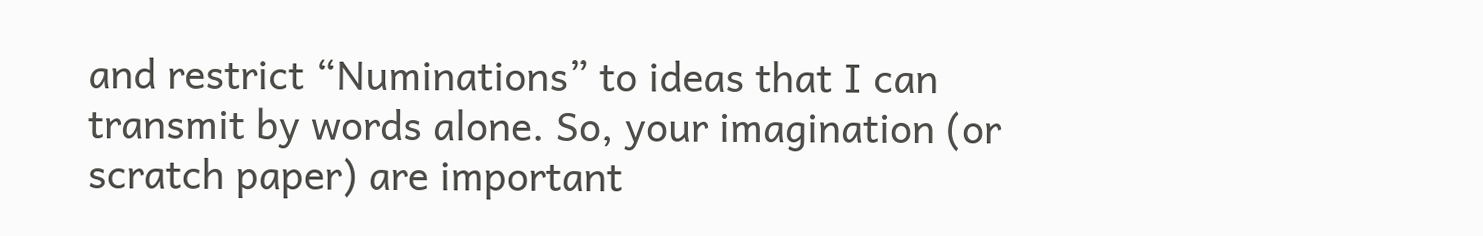and restrict “Numinations” to ideas that I can transmit by words alone. So, your imagination (or scratch paper) are important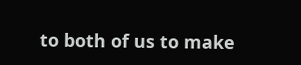to both of us to make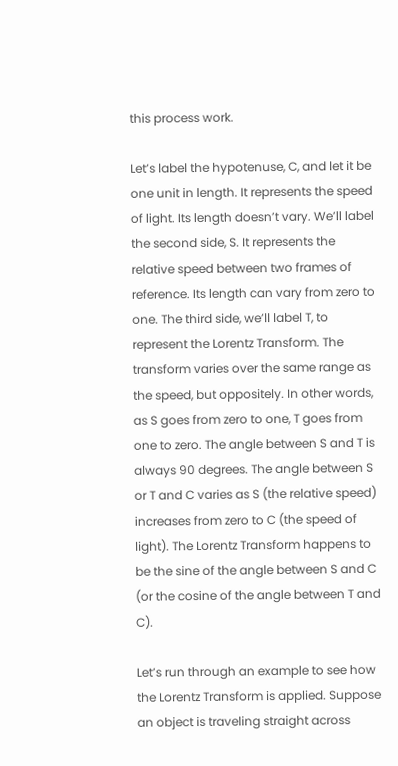this process work.

Let’s label the hypotenuse, C, and let it be one unit in length. It represents the speed of light. Its length doesn’t vary. We’ll label the second side, S. It represents the relative speed between two frames of reference. Its length can vary from zero to one. The third side, we’ll label T, to represent the Lorentz Transform. The transform varies over the same range as the speed, but oppositely. In other words, as S goes from zero to one, T goes from one to zero. The angle between S and T is always 90 degrees. The angle between S or T and C varies as S (the relative speed) increases from zero to C (the speed of light). The Lorentz Transform happens to be the sine of the angle between S and C (or the cosine of the angle between T and C).

Let’s run through an example to see how the Lorentz Transform is applied. Suppose an object is traveling straight across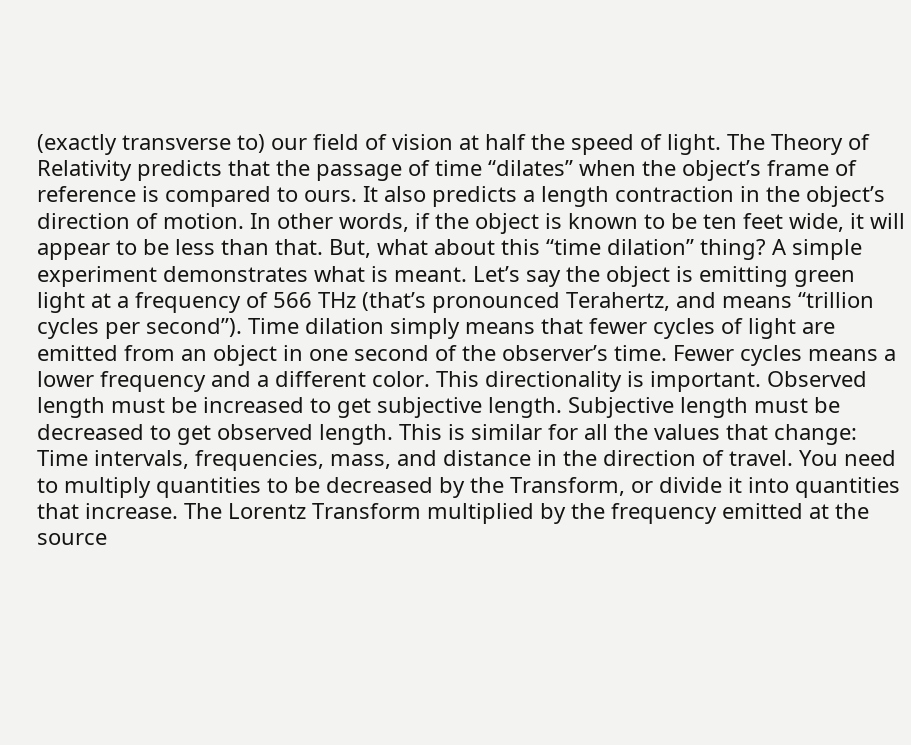(exactly transverse to) our field of vision at half the speed of light. The Theory of Relativity predicts that the passage of time “dilates” when the object’s frame of reference is compared to ours. It also predicts a length contraction in the object’s direction of motion. In other words, if the object is known to be ten feet wide, it will appear to be less than that. But, what about this “time dilation” thing? A simple experiment demonstrates what is meant. Let’s say the object is emitting green light at a frequency of 566 THz (that’s pronounced Terahertz, and means “trillion cycles per second”). Time dilation simply means that fewer cycles of light are emitted from an object in one second of the observer’s time. Fewer cycles means a lower frequency and a different color. This directionality is important. Observed length must be increased to get subjective length. Subjective length must be decreased to get observed length. This is similar for all the values that change: Time intervals, frequencies, mass, and distance in the direction of travel. You need to multiply quantities to be decreased by the Transform, or divide it into quantities that increase. The Lorentz Transform multiplied by the frequency emitted at the source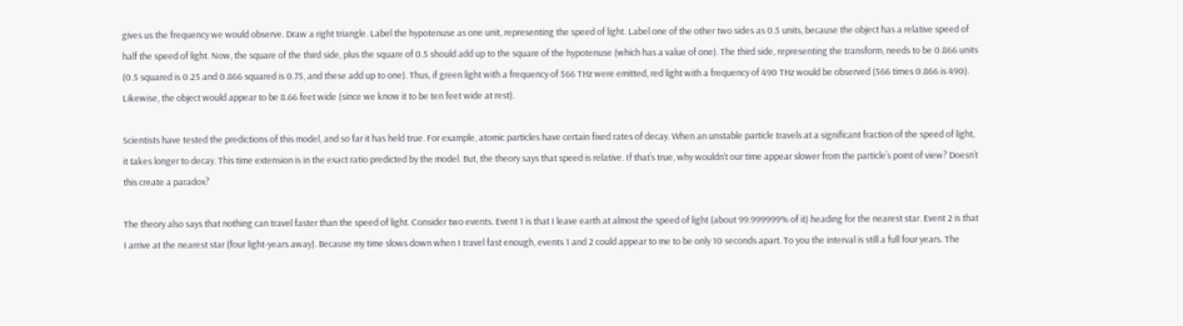gives us the frequency we would observe. Draw a right triangle. Label the hypotenuse as one unit, representing the speed of light. Label one of the other two sides as 0.5 units, because the object has a relative speed of half the speed of light. Now, the square of the third side, plus the square of 0.5 should add up to the square of the hypotenuse (which has a value of one). The third side, representing the transform, needs to be 0.866 units (0.5 squared is 0.25 and 0.866 squared is 0.75, and these add up to one). Thus, if green light with a frequency of 566 THz were emitted, red light with a frequency of 490 THz would be observed (566 times 0.866 is 490). Likewise, the object would appear to be 8.66 feet wide (since we know it to be ten feet wide at rest).

Scientists have tested the predictions of this model, and so far it has held true. For example, atomic particles have certain fixed rates of decay. When an unstable particle travels at a significant fraction of the speed of light, it takes longer to decay. This time extension is in the exact ratio predicted by the model. But, the theory says that speed is relative. If that’s true, why wouldn’t our time appear slower from the particle’s point of view? Doesn’t this create a paradox?

The theory also says that nothing can travel faster than the speed of light. Consider two events. Event 1 is that I leave earth at almost the speed of light (about 99.999999% of it) heading for the nearest star. Event 2 is that I arrive at the nearest star (four light-years away). Because my time slows down when I travel fast enough, events 1 and 2 could appear to me to be only 10 seconds apart. To you the interval is still a full four years. The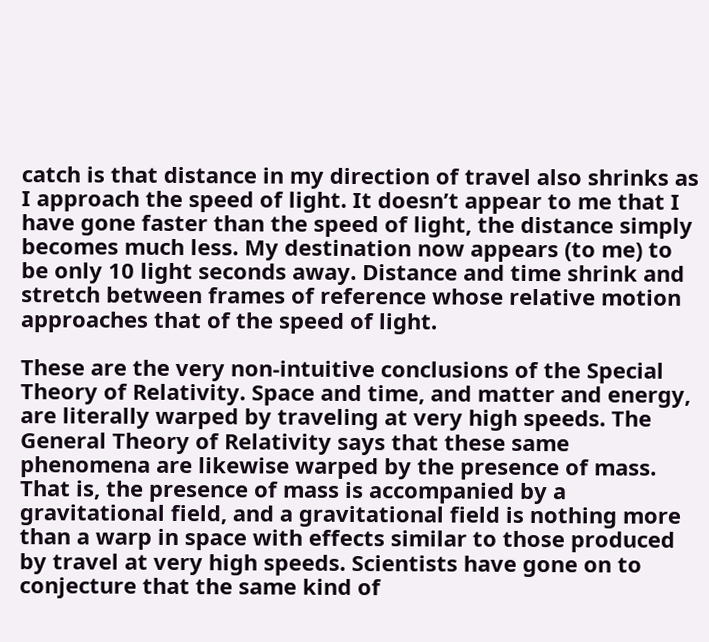catch is that distance in my direction of travel also shrinks as I approach the speed of light. It doesn’t appear to me that I have gone faster than the speed of light, the distance simply becomes much less. My destination now appears (to me) to be only 10 light seconds away. Distance and time shrink and stretch between frames of reference whose relative motion approaches that of the speed of light.

These are the very non-intuitive conclusions of the Special Theory of Relativity. Space and time, and matter and energy, are literally warped by traveling at very high speeds. The General Theory of Relativity says that these same phenomena are likewise warped by the presence of mass. That is, the presence of mass is accompanied by a gravitational field, and a gravitational field is nothing more than a warp in space with effects similar to those produced by travel at very high speeds. Scientists have gone on to conjecture that the same kind of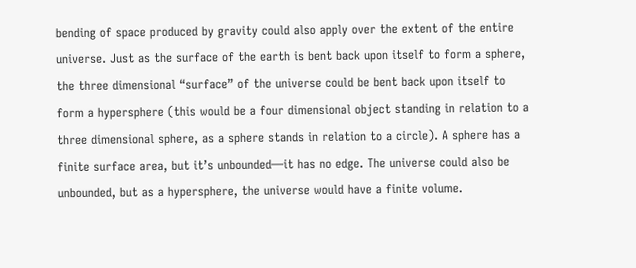bending of space produced by gravity could also apply over the extent of the entire universe. Just as the surface of the earth is bent back upon itself to form a sphere, the three dimensional “surface” of the universe could be bent back upon itself to form a hypersphere (this would be a four dimensional object standing in relation to a three dimensional sphere, as a sphere stands in relation to a circle). A sphere has a finite surface area, but it’s unbounded—it has no edge. The universe could also be unbounded, but as a hypersphere, the universe would have a finite volume.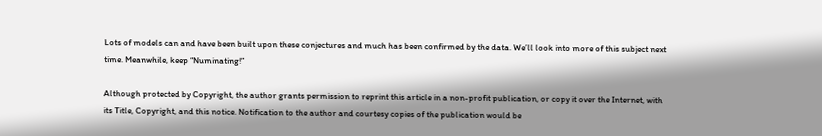Lots of models can and have been built upon these conjectures and much has been confirmed by the data. We’ll look into more of this subject next time. Meanwhile, keep “Numinating!”

Although protected by Copyright, the author grants permission to reprint this article in a non-profit publication, or copy it over the Internet, with its Title, Copyright, and this notice. Notification to the author and courtesy copies of the publication would be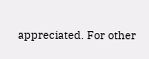appreciated. For other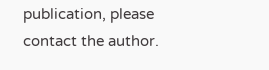publication, please contact the author.